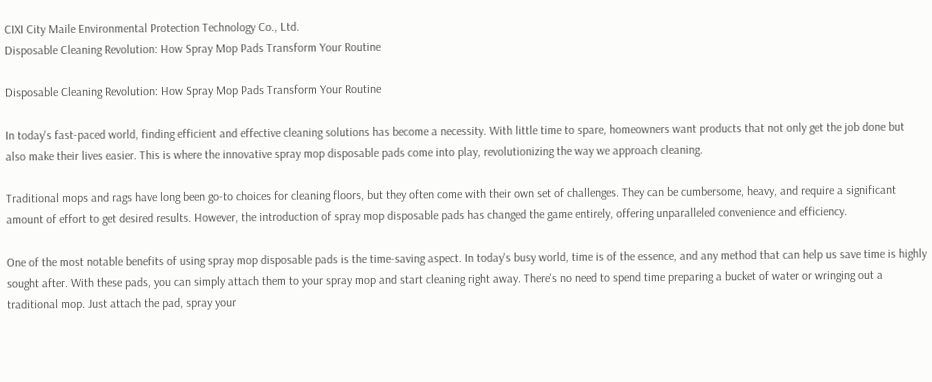CIXI City Maile Environmental Protection Technology Co., Ltd.
Disposable Cleaning Revolution: How Spray Mop Pads Transform Your Routine

Disposable Cleaning Revolution: How Spray Mop Pads Transform Your Routine

In today's fast-paced world, finding efficient and effective cleaning solutions has become a necessity. With little time to spare, homeowners want products that not only get the job done but also make their lives easier. This is where the innovative spray mop disposable pads come into play, revolutionizing the way we approach cleaning.

Traditional mops and rags have long been go-to choices for cleaning floors, but they often come with their own set of challenges. They can be cumbersome, heavy, and require a significant amount of effort to get desired results. However, the introduction of spray mop disposable pads has changed the game entirely, offering unparalleled convenience and efficiency.

One of the most notable benefits of using spray mop disposable pads is the time-saving aspect. In today's busy world, time is of the essence, and any method that can help us save time is highly sought after. With these pads, you can simply attach them to your spray mop and start cleaning right away. There's no need to spend time preparing a bucket of water or wringing out a traditional mop. Just attach the pad, spray your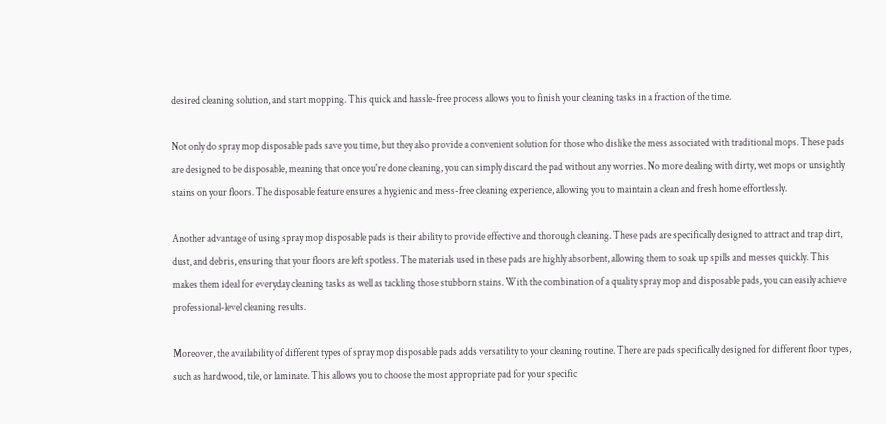desired cleaning solution, and start mopping. This quick and hassle-free process allows you to finish your cleaning tasks in a fraction of the time.

Not only do spray mop disposable pads save you time, but they also provide a convenient solution for those who dislike the mess associated with traditional mops. These pads are designed to be disposable, meaning that once you're done cleaning, you can simply discard the pad without any worries. No more dealing with dirty, wet mops or unsightly stains on your floors. The disposable feature ensures a hygienic and mess-free cleaning experience, allowing you to maintain a clean and fresh home effortlessly.

Another advantage of using spray mop disposable pads is their ability to provide effective and thorough cleaning. These pads are specifically designed to attract and trap dirt, dust, and debris, ensuring that your floors are left spotless. The materials used in these pads are highly absorbent, allowing them to soak up spills and messes quickly. This makes them ideal for everyday cleaning tasks as well as tackling those stubborn stains. With the combination of a quality spray mop and disposable pads, you can easily achieve professional-level cleaning results.

Moreover, the availability of different types of spray mop disposable pads adds versatility to your cleaning routine. There are pads specifically designed for different floor types, such as hardwood, tile, or laminate. This allows you to choose the most appropriate pad for your specific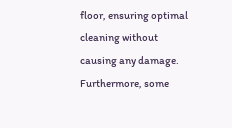floor, ensuring optimal cleaning without causing any damage. Furthermore, some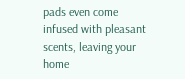pads even come infused with pleasant scents, leaving your home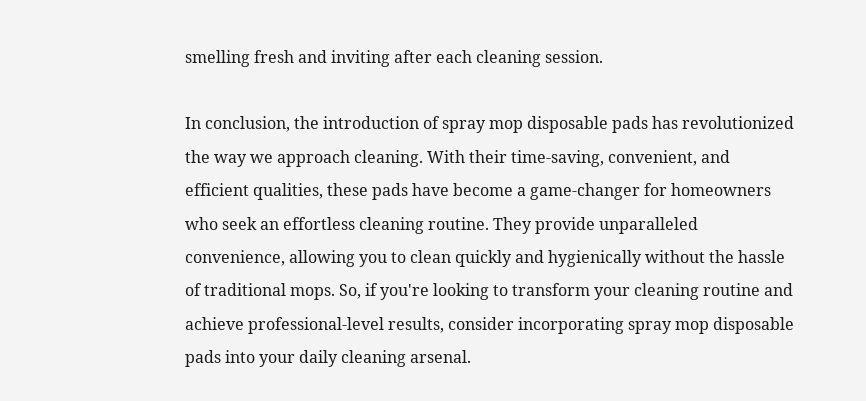smelling fresh and inviting after each cleaning session.

In conclusion, the introduction of spray mop disposable pads has revolutionized the way we approach cleaning. With their time-saving, convenient, and efficient qualities, these pads have become a game-changer for homeowners who seek an effortless cleaning routine. They provide unparalleled convenience, allowing you to clean quickly and hygienically without the hassle of traditional mops. So, if you're looking to transform your cleaning routine and achieve professional-level results, consider incorporating spray mop disposable pads into your daily cleaning arsenal.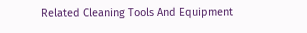Related Cleaning Tools And Equipment